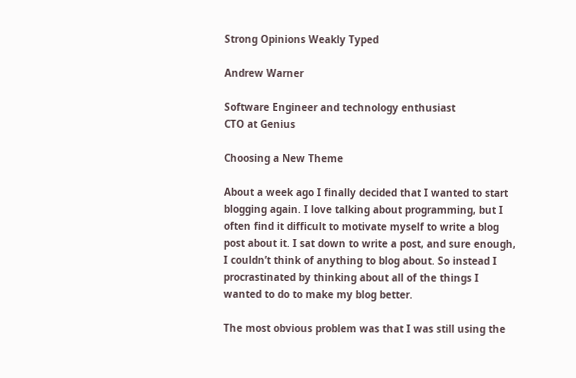Strong Opinions Weakly Typed

Andrew Warner

Software Engineer and technology enthusiast
CTO at Genius

Choosing a New Theme

About a week ago I finally decided that I wanted to start blogging again. I love talking about programming, but I often find it difficult to motivate myself to write a blog post about it. I sat down to write a post, and sure enough, I couldn’t think of anything to blog about. So instead I procrastinated by thinking about all of the things I wanted to do to make my blog better.

The most obvious problem was that I was still using the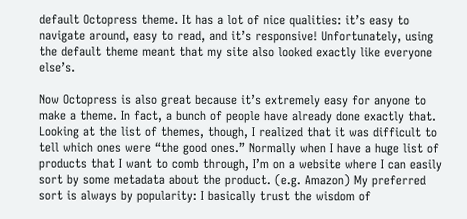default Octopress theme. It has a lot of nice qualities: it’s easy to navigate around, easy to read, and it’s responsive! Unfortunately, using the default theme meant that my site also looked exactly like everyone else’s.

Now Octopress is also great because it’s extremely easy for anyone to make a theme. In fact, a bunch of people have already done exactly that. Looking at the list of themes, though, I realized that it was difficult to tell which ones were “the good ones.” Normally when I have a huge list of products that I want to comb through, I’m on a website where I can easily sort by some metadata about the product. (e.g. Amazon) My preferred sort is always by popularity: I basically trust the wisdom of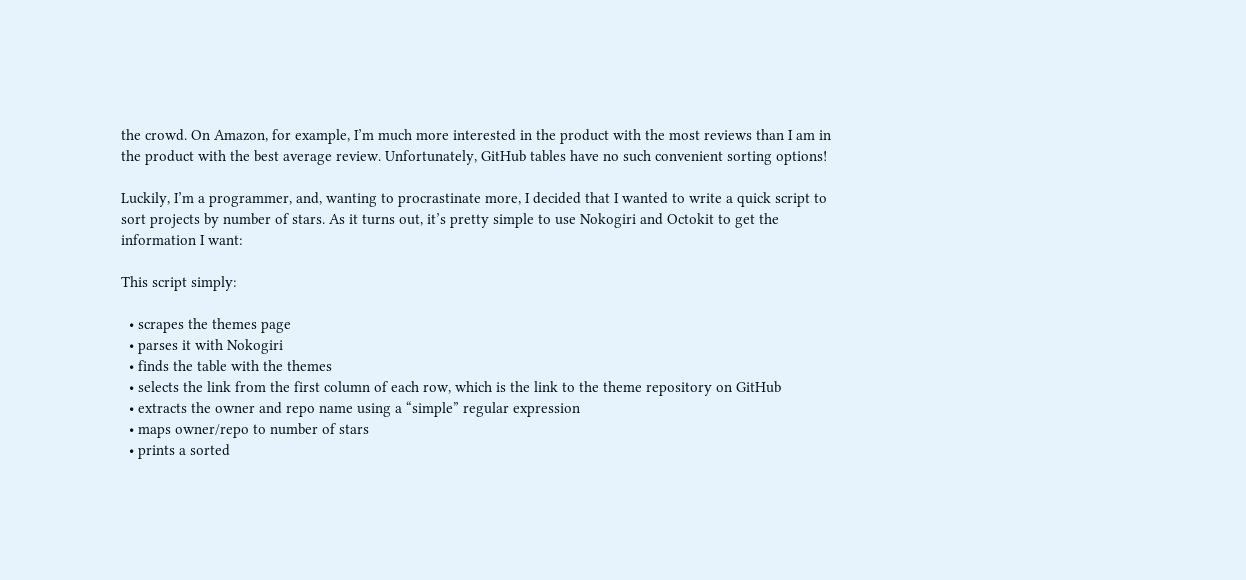the crowd. On Amazon, for example, I’m much more interested in the product with the most reviews than I am in the product with the best average review. Unfortunately, GitHub tables have no such convenient sorting options!

Luckily, I’m a programmer, and, wanting to procrastinate more, I decided that I wanted to write a quick script to sort projects by number of stars. As it turns out, it’s pretty simple to use Nokogiri and Octokit to get the information I want:

This script simply:

  • scrapes the themes page
  • parses it with Nokogiri
  • finds the table with the themes
  • selects the link from the first column of each row, which is the link to the theme repository on GitHub
  • extracts the owner and repo name using a “simple” regular expression
  • maps owner/repo to number of stars
  • prints a sorted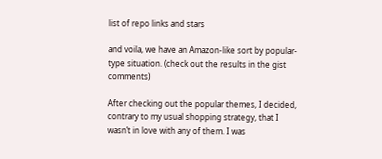list of repo links and stars

and voila, we have an Amazon-like sort by popular-type situation. (check out the results in the gist comments)

After checking out the popular themes, I decided, contrary to my usual shopping strategy, that I wasn’t in love with any of them. I was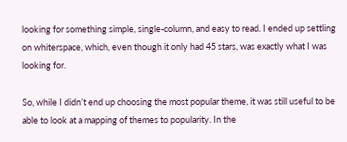looking for something simple, single-column, and easy to read. I ended up settling on whiterspace, which, even though it only had 45 stars, was exactly what I was looking for.

So, while I didn’t end up choosing the most popular theme, it was still useful to be able to look at a mapping of themes to popularity. In the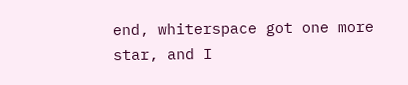end, whiterspace got one more star, and I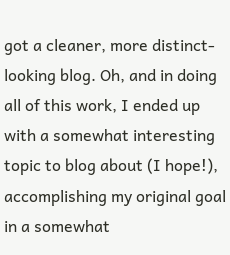got a cleaner, more distinct-looking blog. Oh, and in doing all of this work, I ended up with a somewhat interesting topic to blog about (I hope!), accomplishing my original goal in a somewhat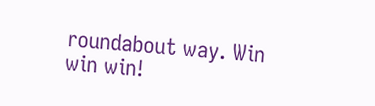roundabout way. Win win win!